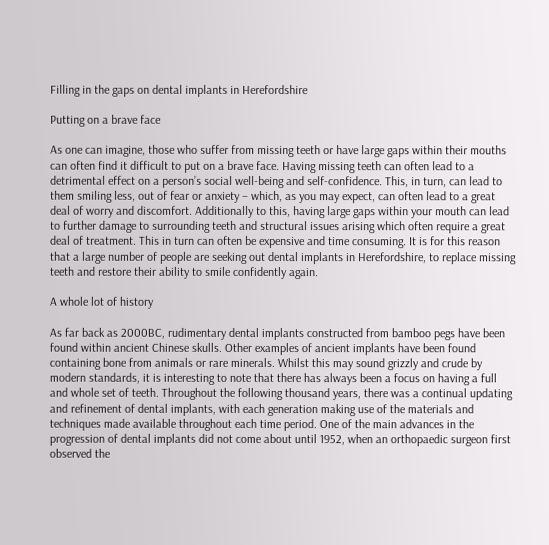Filling in the gaps on dental implants in Herefordshire

Putting on a brave face

As one can imagine, those who suffer from missing teeth or have large gaps within their mouths can often find it difficult to put on a brave face. Having missing teeth can often lead to a detrimental effect on a person’s social well-being and self-confidence. This, in turn, can lead to them smiling less, out of fear or anxiety – which, as you may expect, can often lead to a great deal of worry and discomfort. Additionally to this, having large gaps within your mouth can lead to further damage to surrounding teeth and structural issues arising which often require a great deal of treatment. This in turn can often be expensive and time consuming. It is for this reason that a large number of people are seeking out dental implants in Herefordshire, to replace missing teeth and restore their ability to smile confidently again.

A whole lot of history

As far back as 2000BC, rudimentary dental implants constructed from bamboo pegs have been found within ancient Chinese skulls. Other examples of ancient implants have been found containing bone from animals or rare minerals. Whilst this may sound grizzly and crude by modern standards, it is interesting to note that there has always been a focus on having a full and whole set of teeth. Throughout the following thousand years, there was a continual updating and refinement of dental implants, with each generation making use of the materials and techniques made available throughout each time period. One of the main advances in the progression of dental implants did not come about until 1952, when an orthopaedic surgeon first observed the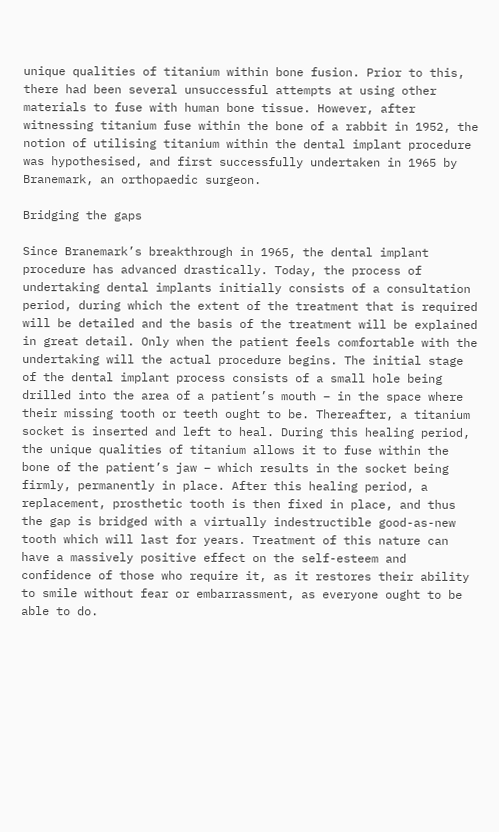unique qualities of titanium within bone fusion. Prior to this, there had been several unsuccessful attempts at using other materials to fuse with human bone tissue. However, after witnessing titanium fuse within the bone of a rabbit in 1952, the notion of utilising titanium within the dental implant procedure was hypothesised, and first successfully undertaken in 1965 by Branemark, an orthopaedic surgeon.

Bridging the gaps

Since Branemark’s breakthrough in 1965, the dental implant procedure has advanced drastically. Today, the process of undertaking dental implants initially consists of a consultation period, during which the extent of the treatment that is required will be detailed and the basis of the treatment will be explained in great detail. Only when the patient feels comfortable with the undertaking will the actual procedure begins. The initial stage of the dental implant process consists of a small hole being drilled into the area of a patient’s mouth – in the space where their missing tooth or teeth ought to be. Thereafter, a titanium socket is inserted and left to heal. During this healing period, the unique qualities of titanium allows it to fuse within the bone of the patient’s jaw – which results in the socket being firmly, permanently in place. After this healing period, a replacement, prosthetic tooth is then fixed in place, and thus the gap is bridged with a virtually indestructible good-as-new tooth which will last for years. Treatment of this nature can have a massively positive effect on the self-esteem and confidence of those who require it, as it restores their ability to smile without fear or embarrassment, as everyone ought to be able to do.